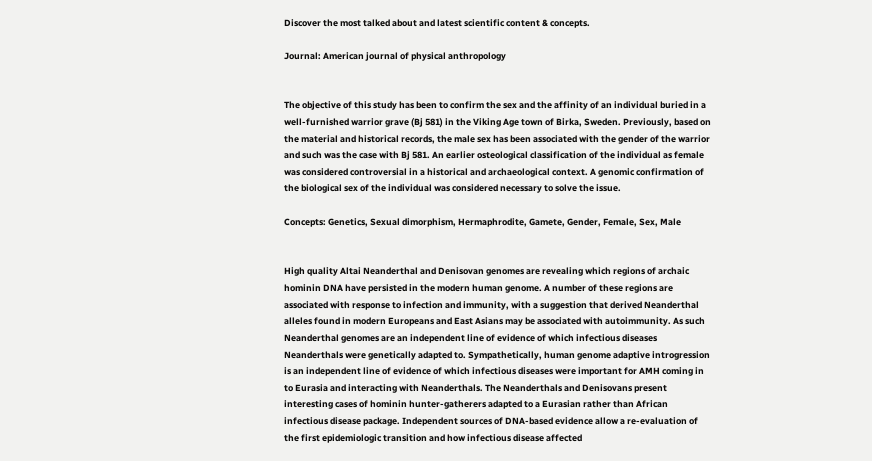Discover the most talked about and latest scientific content & concepts.

Journal: American journal of physical anthropology


The objective of this study has been to confirm the sex and the affinity of an individual buried in a well-furnished warrior grave (Bj 581) in the Viking Age town of Birka, Sweden. Previously, based on the material and historical records, the male sex has been associated with the gender of the warrior and such was the case with Bj 581. An earlier osteological classification of the individual as female was considered controversial in a historical and archaeological context. A genomic confirmation of the biological sex of the individual was considered necessary to solve the issue.

Concepts: Genetics, Sexual dimorphism, Hermaphrodite, Gamete, Gender, Female, Sex, Male


High quality Altai Neanderthal and Denisovan genomes are revealing which regions of archaic hominin DNA have persisted in the modern human genome. A number of these regions are associated with response to infection and immunity, with a suggestion that derived Neanderthal alleles found in modern Europeans and East Asians may be associated with autoimmunity. As such Neanderthal genomes are an independent line of evidence of which infectious diseases Neanderthals were genetically adapted to. Sympathetically, human genome adaptive introgression is an independent line of evidence of which infectious diseases were important for AMH coming in to Eurasia and interacting with Neanderthals. The Neanderthals and Denisovans present interesting cases of hominin hunter-gatherers adapted to a Eurasian rather than African infectious disease package. Independent sources of DNA-based evidence allow a re-evaluation of the first epidemiologic transition and how infectious disease affected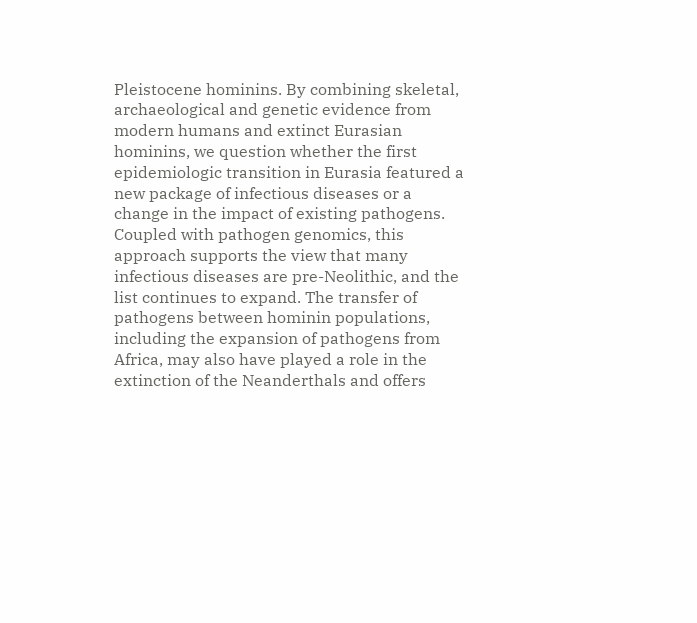Pleistocene hominins. By combining skeletal, archaeological and genetic evidence from modern humans and extinct Eurasian hominins, we question whether the first epidemiologic transition in Eurasia featured a new package of infectious diseases or a change in the impact of existing pathogens. Coupled with pathogen genomics, this approach supports the view that many infectious diseases are pre-Neolithic, and the list continues to expand. The transfer of pathogens between hominin populations, including the expansion of pathogens from Africa, may also have played a role in the extinction of the Neanderthals and offers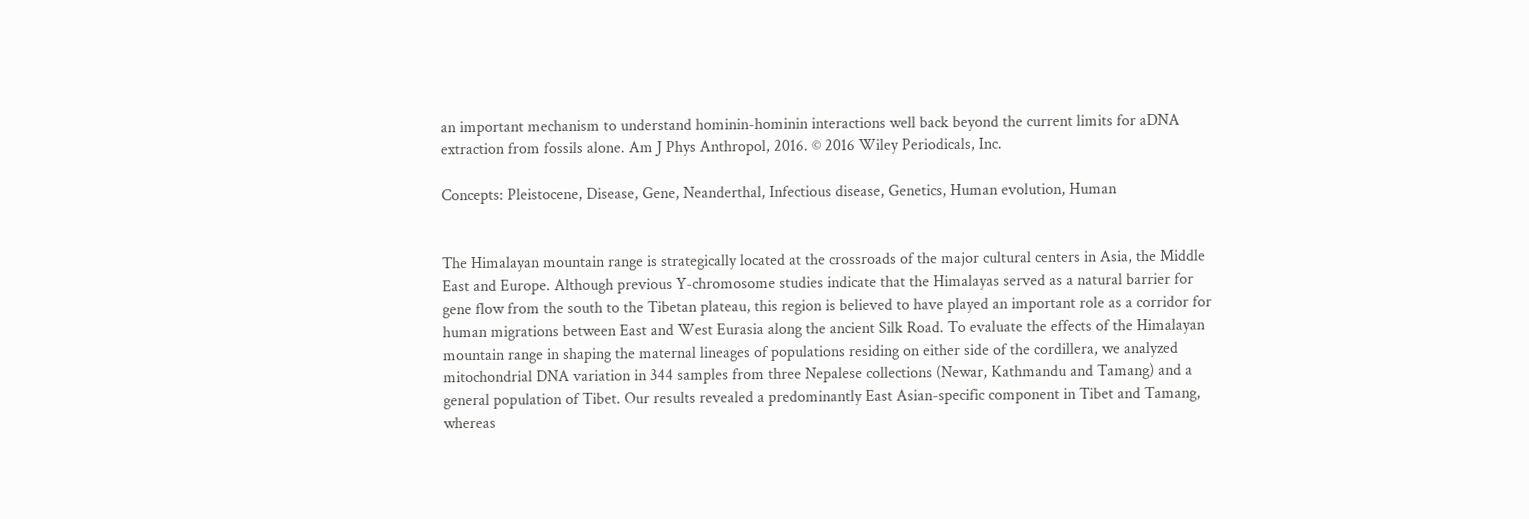an important mechanism to understand hominin-hominin interactions well back beyond the current limits for aDNA extraction from fossils alone. Am J Phys Anthropol, 2016. © 2016 Wiley Periodicals, Inc.

Concepts: Pleistocene, Disease, Gene, Neanderthal, Infectious disease, Genetics, Human evolution, Human


The Himalayan mountain range is strategically located at the crossroads of the major cultural centers in Asia, the Middle East and Europe. Although previous Y-chromosome studies indicate that the Himalayas served as a natural barrier for gene flow from the south to the Tibetan plateau, this region is believed to have played an important role as a corridor for human migrations between East and West Eurasia along the ancient Silk Road. To evaluate the effects of the Himalayan mountain range in shaping the maternal lineages of populations residing on either side of the cordillera, we analyzed mitochondrial DNA variation in 344 samples from three Nepalese collections (Newar, Kathmandu and Tamang) and a general population of Tibet. Our results revealed a predominantly East Asian-specific component in Tibet and Tamang, whereas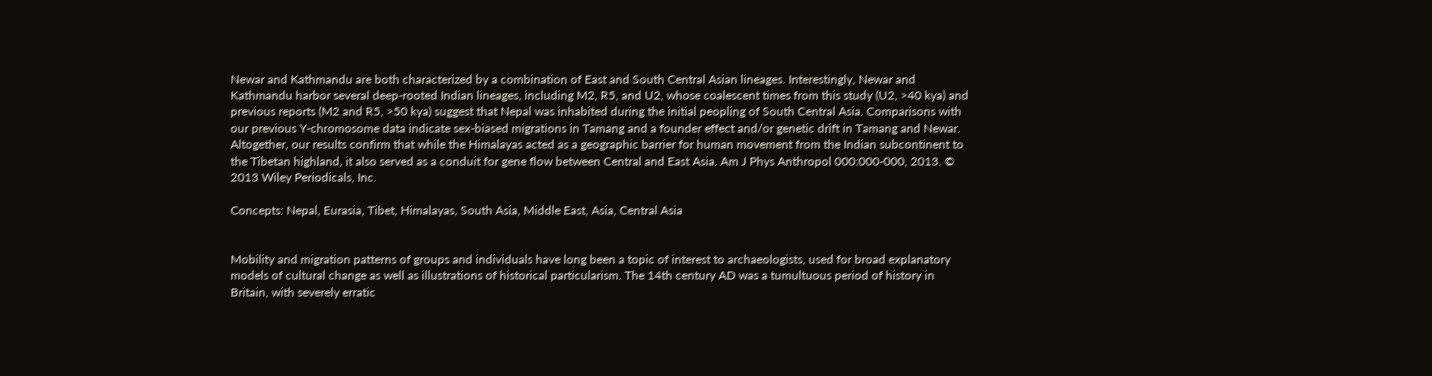Newar and Kathmandu are both characterized by a combination of East and South Central Asian lineages. Interestingly, Newar and Kathmandu harbor several deep-rooted Indian lineages, including M2, R5, and U2, whose coalescent times from this study (U2, >40 kya) and previous reports (M2 and R5, >50 kya) suggest that Nepal was inhabited during the initial peopling of South Central Asia. Comparisons with our previous Y-chromosome data indicate sex-biased migrations in Tamang and a founder effect and/or genetic drift in Tamang and Newar. Altogether, our results confirm that while the Himalayas acted as a geographic barrier for human movement from the Indian subcontinent to the Tibetan highland, it also served as a conduit for gene flow between Central and East Asia. Am J Phys Anthropol 000:000-000, 2013. © 2013 Wiley Periodicals, Inc.

Concepts: Nepal, Eurasia, Tibet, Himalayas, South Asia, Middle East, Asia, Central Asia


Mobility and migration patterns of groups and individuals have long been a topic of interest to archaeologists, used for broad explanatory models of cultural change as well as illustrations of historical particularism. The 14th century AD was a tumultuous period of history in Britain, with severely erratic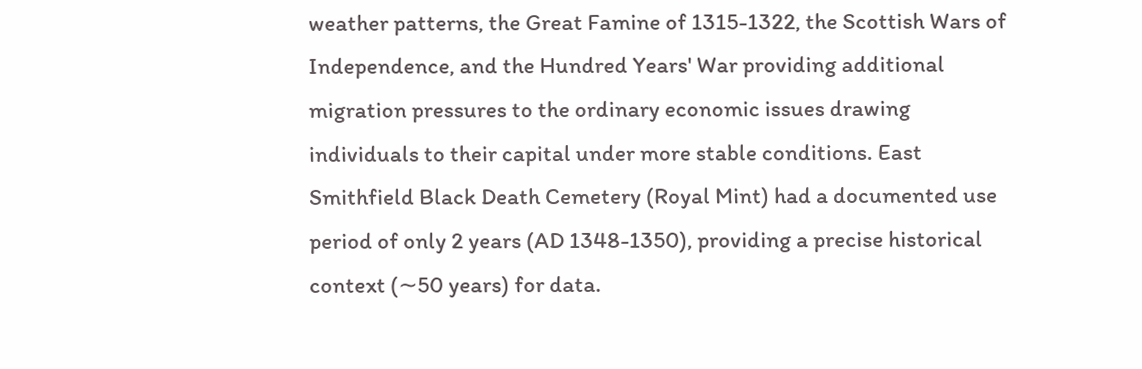weather patterns, the Great Famine of 1315-1322, the Scottish Wars of Independence, and the Hundred Years' War providing additional migration pressures to the ordinary economic issues drawing individuals to their capital under more stable conditions. East Smithfield Black Death Cemetery (Royal Mint) had a documented use period of only 2 years (AD 1348-1350), providing a precise historical context (∼50 years) for data.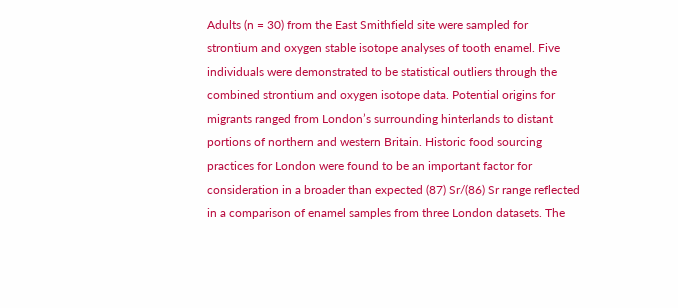Adults (n = 30) from the East Smithfield site were sampled for strontium and oxygen stable isotope analyses of tooth enamel. Five individuals were demonstrated to be statistical outliers through the combined strontium and oxygen isotope data. Potential origins for migrants ranged from London’s surrounding hinterlands to distant portions of northern and western Britain. Historic food sourcing practices for London were found to be an important factor for consideration in a broader than expected (87) Sr/(86) Sr range reflected in a comparison of enamel samples from three London datasets. The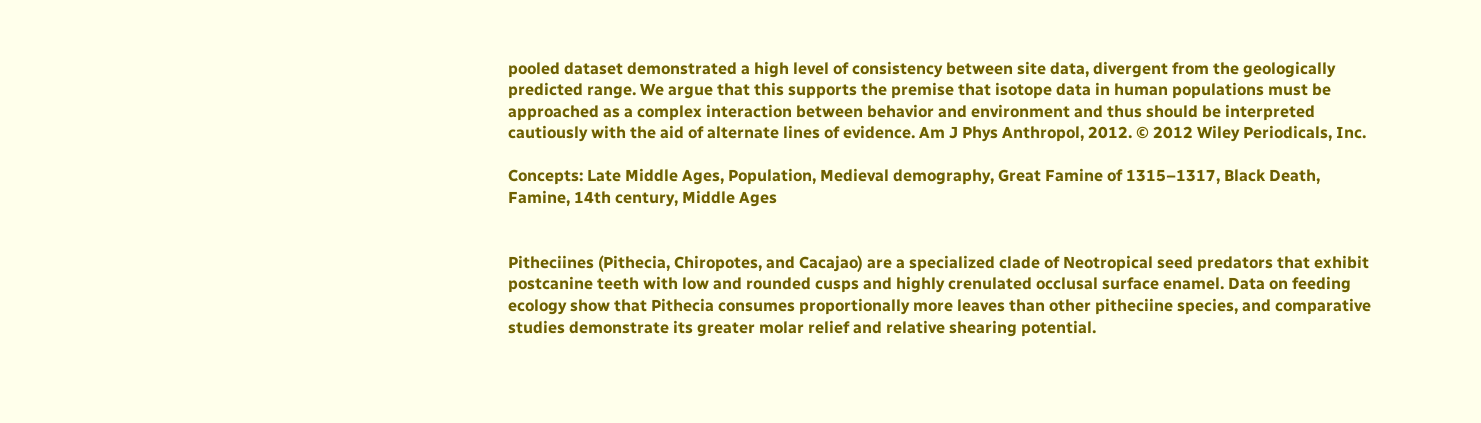pooled dataset demonstrated a high level of consistency between site data, divergent from the geologically predicted range. We argue that this supports the premise that isotope data in human populations must be approached as a complex interaction between behavior and environment and thus should be interpreted cautiously with the aid of alternate lines of evidence. Am J Phys Anthropol, 2012. © 2012 Wiley Periodicals, Inc.

Concepts: Late Middle Ages, Population, Medieval demography, Great Famine of 1315–1317, Black Death, Famine, 14th century, Middle Ages


Pitheciines (Pithecia, Chiropotes, and Cacajao) are a specialized clade of Neotropical seed predators that exhibit postcanine teeth with low and rounded cusps and highly crenulated occlusal surface enamel. Data on feeding ecology show that Pithecia consumes proportionally more leaves than other pitheciine species, and comparative studies demonstrate its greater molar relief and relative shearing potential.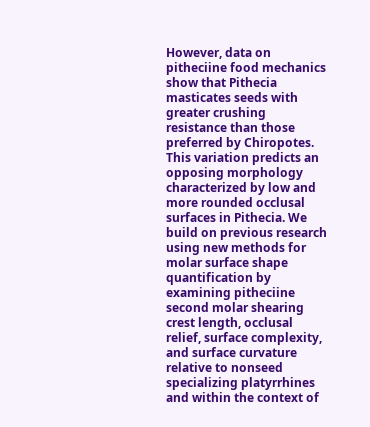However, data on pitheciine food mechanics show that Pithecia masticates seeds with greater crushing resistance than those preferred by Chiropotes. This variation predicts an opposing morphology characterized by low and more rounded occlusal surfaces in Pithecia. We build on previous research using new methods for molar surface shape quantification by examining pitheciine second molar shearing crest length, occlusal relief, surface complexity, and surface curvature relative to nonseed specializing platyrrhines and within the context of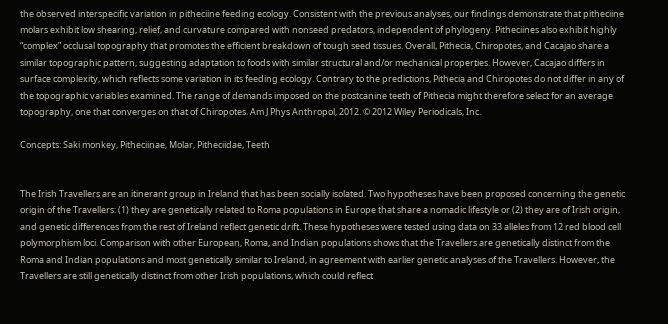the observed interspecific variation in pitheciine feeding ecology. Consistent with the previous analyses, our findings demonstrate that pitheciine molars exhibit low shearing, relief, and curvature compared with nonseed predators, independent of phylogeny. Pitheciines also exhibit highly “complex” occlusal topography that promotes the efficient breakdown of tough seed tissues. Overall, Pithecia, Chiropotes, and Cacajao share a similar topographic pattern, suggesting adaptation to foods with similar structural and/or mechanical properties. However, Cacajao differs in surface complexity, which reflects some variation in its feeding ecology. Contrary to the predictions, Pithecia and Chiropotes do not differ in any of the topographic variables examined. The range of demands imposed on the postcanine teeth of Pithecia might therefore select for an average topography, one that converges on that of Chiropotes. Am J Phys Anthropol, 2012. © 2012 Wiley Periodicals, Inc.

Concepts: Saki monkey, Pitheciinae, Molar, Pitheciidae, Teeth


The Irish Travellers are an itinerant group in Ireland that has been socially isolated. Two hypotheses have been proposed concerning the genetic origin of the Travellers: (1) they are genetically related to Roma populations in Europe that share a nomadic lifestyle or (2) they are of Irish origin, and genetic differences from the rest of Ireland reflect genetic drift. These hypotheses were tested using data on 33 alleles from 12 red blood cell polymorphism loci. Comparison with other European, Roma, and Indian populations shows that the Travellers are genetically distinct from the Roma and Indian populations and most genetically similar to Ireland, in agreement with earlier genetic analyses of the Travellers. However, the Travellers are still genetically distinct from other Irish populations, which could reflect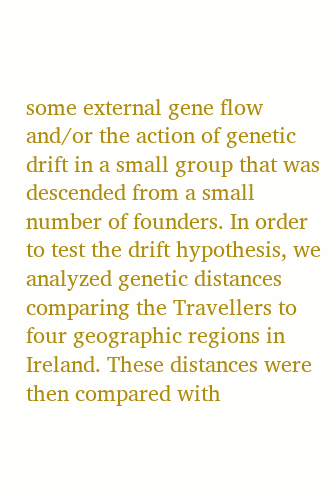some external gene flow and/or the action of genetic drift in a small group that was descended from a small number of founders. In order to test the drift hypothesis, we analyzed genetic distances comparing the Travellers to four geographic regions in Ireland. These distances were then compared with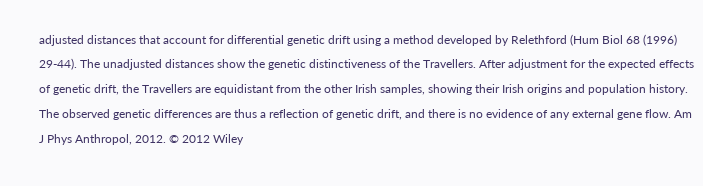adjusted distances that account for differential genetic drift using a method developed by Relethford (Hum Biol 68 (1996) 29-44). The unadjusted distances show the genetic distinctiveness of the Travellers. After adjustment for the expected effects of genetic drift, the Travellers are equidistant from the other Irish samples, showing their Irish origins and population history. The observed genetic differences are thus a reflection of genetic drift, and there is no evidence of any external gene flow. Am J Phys Anthropol, 2012. © 2012 Wiley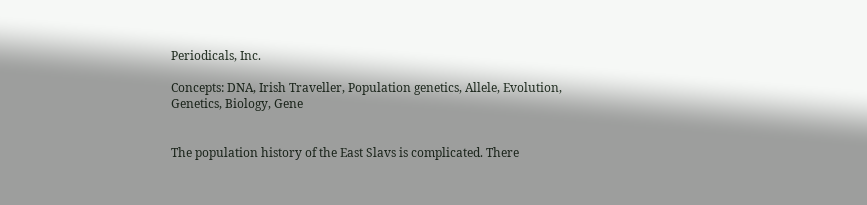Periodicals, Inc.

Concepts: DNA, Irish Traveller, Population genetics, Allele, Evolution, Genetics, Biology, Gene


The population history of the East Slavs is complicated. There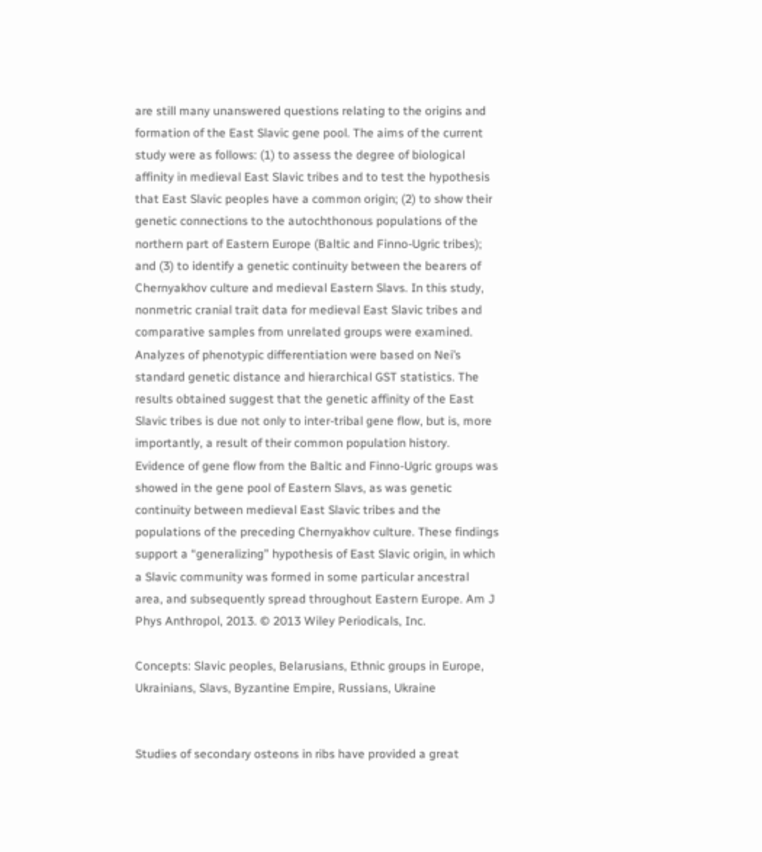are still many unanswered questions relating to the origins and formation of the East Slavic gene pool. The aims of the current study were as follows: (1) to assess the degree of biological affinity in medieval East Slavic tribes and to test the hypothesis that East Slavic peoples have a common origin; (2) to show their genetic connections to the autochthonous populations of the northern part of Eastern Europe (Baltic and Finno-Ugric tribes); and (3) to identify a genetic continuity between the bearers of Chernyakhov culture and medieval Eastern Slavs. In this study, nonmetric cranial trait data for medieval East Slavic tribes and comparative samples from unrelated groups were examined. Analyzes of phenotypic differentiation were based on Nei’s standard genetic distance and hierarchical GST statistics. The results obtained suggest that the genetic affinity of the East Slavic tribes is due not only to inter-tribal gene flow, but is, more importantly, a result of their common population history. Evidence of gene flow from the Baltic and Finno-Ugric groups was showed in the gene pool of Eastern Slavs, as was genetic continuity between medieval East Slavic tribes and the populations of the preceding Chernyakhov culture. These findings support a “generalizing” hypothesis of East Slavic origin, in which a Slavic community was formed in some particular ancestral area, and subsequently spread throughout Eastern Europe. Am J Phys Anthropol, 2013. © 2013 Wiley Periodicals, Inc.

Concepts: Slavic peoples, Belarusians, Ethnic groups in Europe, Ukrainians, Slavs, Byzantine Empire, Russians, Ukraine


Studies of secondary osteons in ribs have provided a great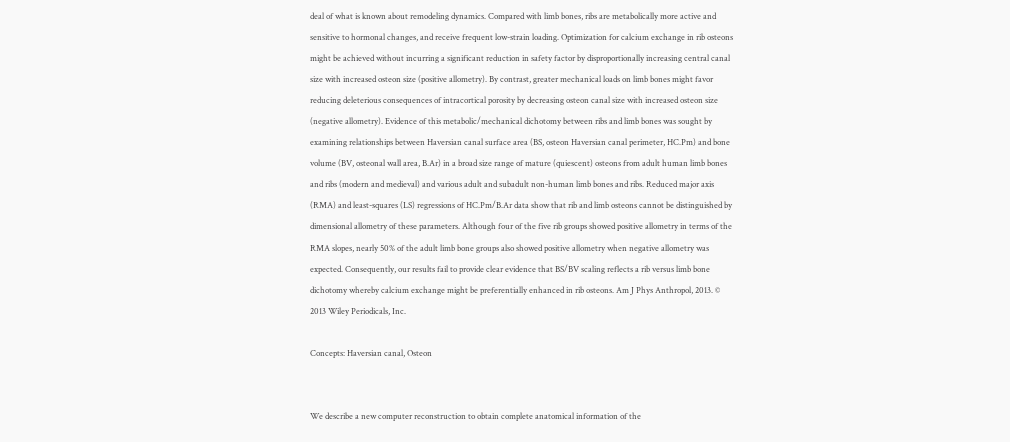deal of what is known about remodeling dynamics. Compared with limb bones, ribs are metabolically more active and sensitive to hormonal changes, and receive frequent low-strain loading. Optimization for calcium exchange in rib osteons might be achieved without incurring a significant reduction in safety factor by disproportionally increasing central canal size with increased osteon size (positive allometry). By contrast, greater mechanical loads on limb bones might favor reducing deleterious consequences of intracortical porosity by decreasing osteon canal size with increased osteon size (negative allometry). Evidence of this metabolic/mechanical dichotomy between ribs and limb bones was sought by examining relationships between Haversian canal surface area (BS, osteon Haversian canal perimeter, HC.Pm) and bone volume (BV, osteonal wall area, B.Ar) in a broad size range of mature (quiescent) osteons from adult human limb bones and ribs (modern and medieval) and various adult and subadult non-human limb bones and ribs. Reduced major axis (RMA) and least-squares (LS) regressions of HC.Pm/B.Ar data show that rib and limb osteons cannot be distinguished by dimensional allometry of these parameters. Although four of the five rib groups showed positive allometry in terms of the RMA slopes, nearly 50% of the adult limb bone groups also showed positive allometry when negative allometry was expected. Consequently, our results fail to provide clear evidence that BS/BV scaling reflects a rib versus limb bone dichotomy whereby calcium exchange might be preferentially enhanced in rib osteons. Am J Phys Anthropol, 2013. © 2013 Wiley Periodicals, Inc.

Concepts: Haversian canal, Osteon


We describe a new computer reconstruction to obtain complete anatomical information of the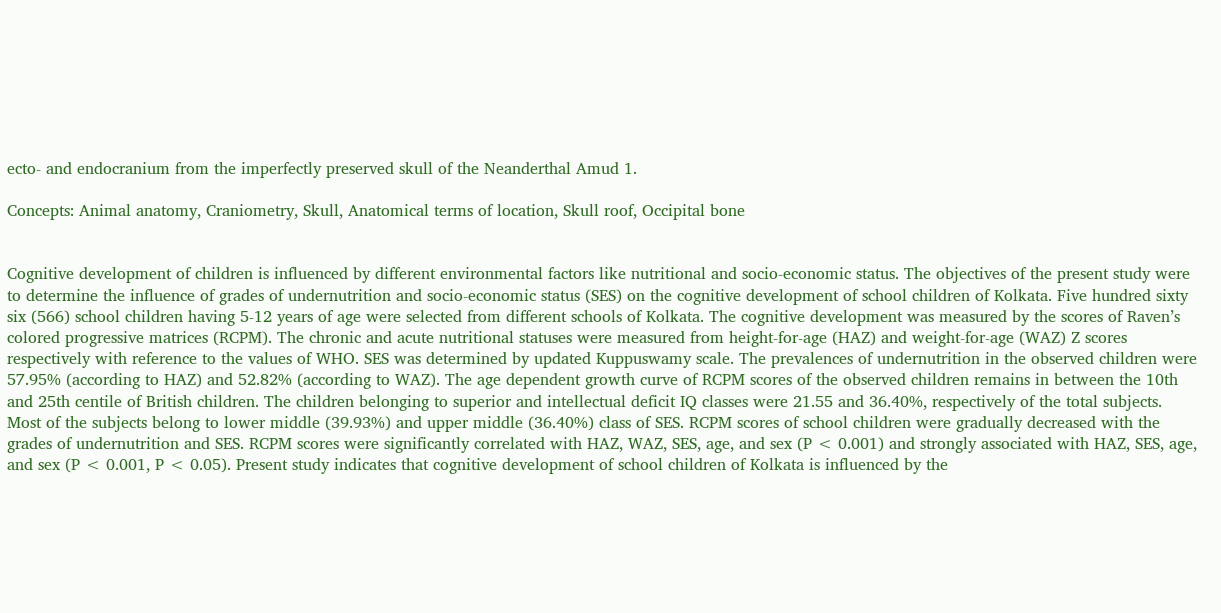ecto- and endocranium from the imperfectly preserved skull of the Neanderthal Amud 1.

Concepts: Animal anatomy, Craniometry, Skull, Anatomical terms of location, Skull roof, Occipital bone


Cognitive development of children is influenced by different environmental factors like nutritional and socio-economic status. The objectives of the present study were to determine the influence of grades of undernutrition and socio-economic status (SES) on the cognitive development of school children of Kolkata. Five hundred sixty six (566) school children having 5-12 years of age were selected from different schools of Kolkata. The cognitive development was measured by the scores of Raven’s colored progressive matrices (RCPM). The chronic and acute nutritional statuses were measured from height-for-age (HAZ) and weight-for-age (WAZ) Z scores respectively with reference to the values of WHO. SES was determined by updated Kuppuswamy scale. The prevalences of undernutrition in the observed children were 57.95% (according to HAZ) and 52.82% (according to WAZ). The age dependent growth curve of RCPM scores of the observed children remains in between the 10th and 25th centile of British children. The children belonging to superior and intellectual deficit IQ classes were 21.55 and 36.40%, respectively of the total subjects. Most of the subjects belong to lower middle (39.93%) and upper middle (36.40%) class of SES. RCPM scores of school children were gradually decreased with the grades of undernutrition and SES. RCPM scores were significantly correlated with HAZ, WAZ, SES, age, and sex (P < 0.001) and strongly associated with HAZ, SES, age, and sex (P < 0.001, P < 0.05). Present study indicates that cognitive development of school children of Kolkata is influenced by the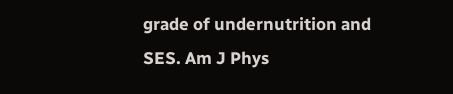grade of undernutrition and SES. Am J Phys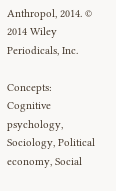Anthropol, 2014. © 2014 Wiley Periodicals, Inc.

Concepts: Cognitive psychology, Sociology, Political economy, Social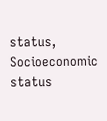status, Socioeconomic status